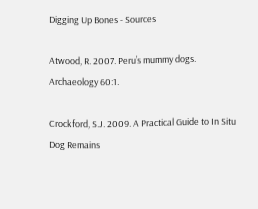Digging Up Bones - Sources

Atwood, R. 2007. Peru’s mummy dogs. Archaeology 60:1.

Crockford, S.J. 2009. A Practical Guide to In Situ Dog Remains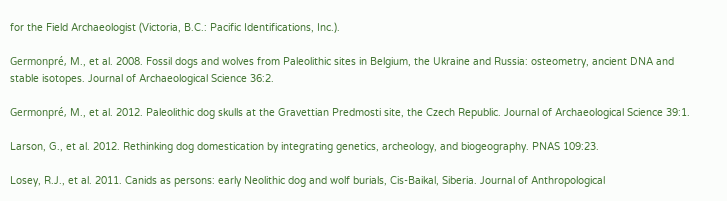for the Field Archaeologist (Victoria, B.C.: Pacific Identifications, Inc.).

Germonpré, M., et al. 2008. Fossil dogs and wolves from Paleolithic sites in Belgium, the Ukraine and Russia: osteometry, ancient DNA and stable isotopes. Journal of Archaeological Science 36:2.

Germonpré, M., et al. 2012. Paleolithic dog skulls at the Gravettian Predmosti site, the Czech Republic. Journal of Archaeological Science 39:1.

Larson, G., et al. 2012. Rethinking dog domestication by integrating genetics, archeology, and biogeography. PNAS 109:23.

Losey, R.J., et al. 2011. Canids as persons: early Neolithic dog and wolf burials, Cis-Baikal, Siberia. Journal of Anthropological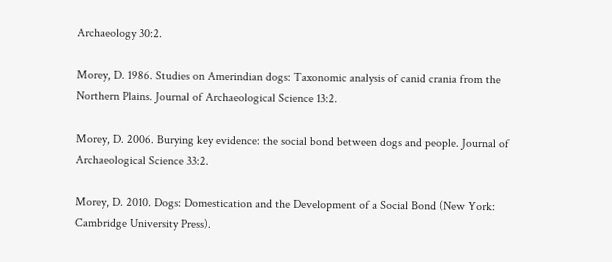Archaeology 30:2.

Morey, D. 1986. Studies on Amerindian dogs: Taxonomic analysis of canid crania from the Northern Plains. Journal of Archaeological Science 13:2.

Morey, D. 2006. Burying key evidence: the social bond between dogs and people. Journal of Archaeological Science 33:2.

Morey, D. 2010. Dogs: Domestication and the Development of a Social Bond (New York: Cambridge University Press).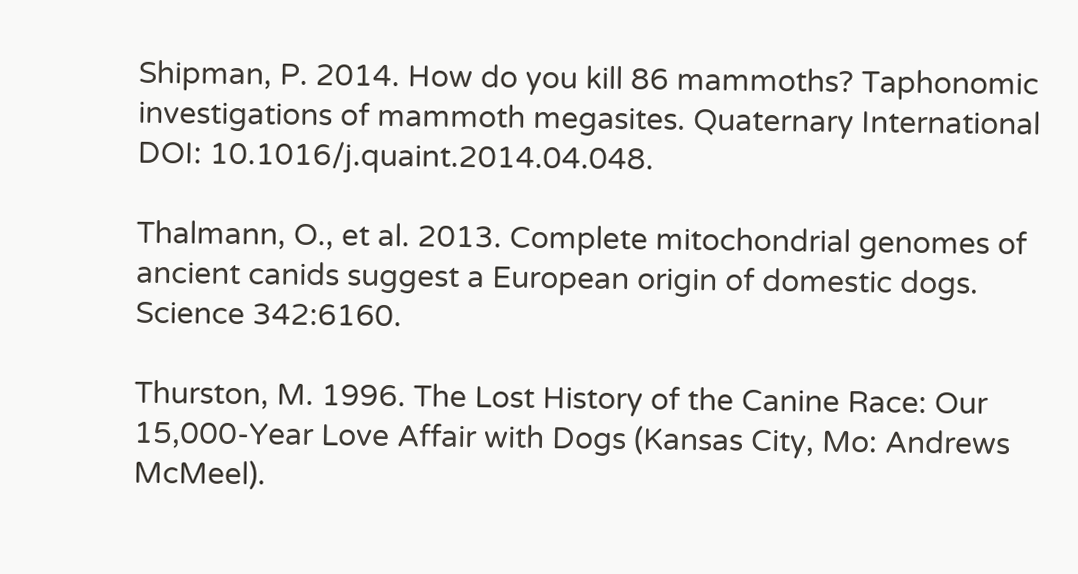Shipman, P. 2014. How do you kill 86 mammoths? Taphonomic investigations of mammoth megasites. Quaternary International DOI: 10.1016/j.quaint.2014.04.048.

Thalmann, O., et al. 2013. Complete mitochondrial genomes of ancient canids suggest a European origin of domestic dogs. Science 342:6160.

Thurston, M. 1996. The Lost History of the Canine Race: Our 15,000-Year Love Affair with Dogs (Kansas City, Mo: Andrews McMeel).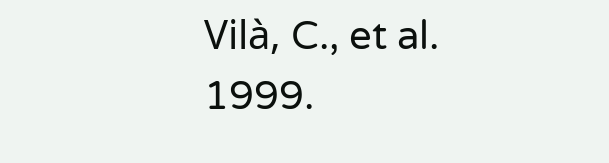Vilà, C., et al. 1999.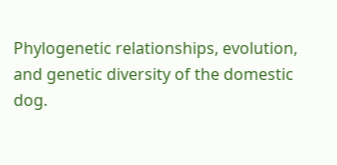Phylogenetic relationships, evolution, and genetic diversity of the domestic dog.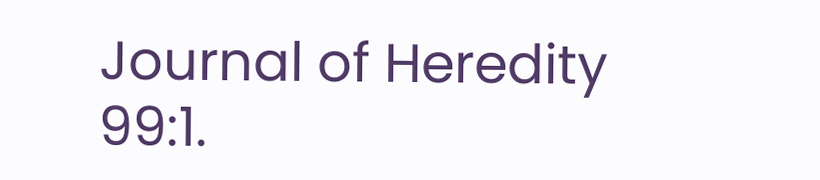Journal of Heredity 99:1.